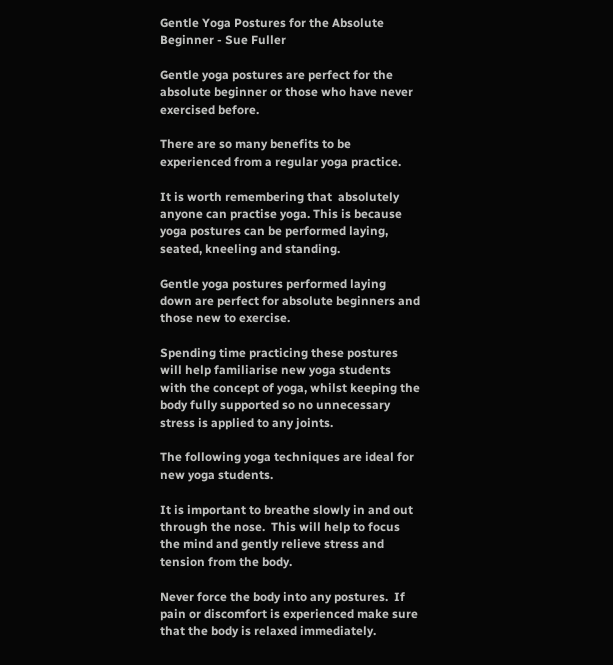Gentle Yoga Postures for the Absolute Beginner - Sue Fuller

Gentle yoga postures are perfect for the absolute beginner or those who have never exercised before.

There are so many benefits to be experienced from a regular yoga practice.

It is worth remembering that  absolutely anyone can practise yoga. This is because yoga postures can be performed laying, seated, kneeling and standing.

Gentle yoga postures performed laying down are perfect for absolute beginners and those new to exercise.

Spending time practicing these postures will help familiarise new yoga students with the concept of yoga, whilst keeping the body fully supported so no unnecessary stress is applied to any joints.

The following yoga techniques are ideal for new yoga students.

It is important to breathe slowly in and out through the nose.  This will help to focus the mind and gently relieve stress and tension from the body.

Never force the body into any postures.  If pain or discomfort is experienced make sure that the body is relaxed immediately.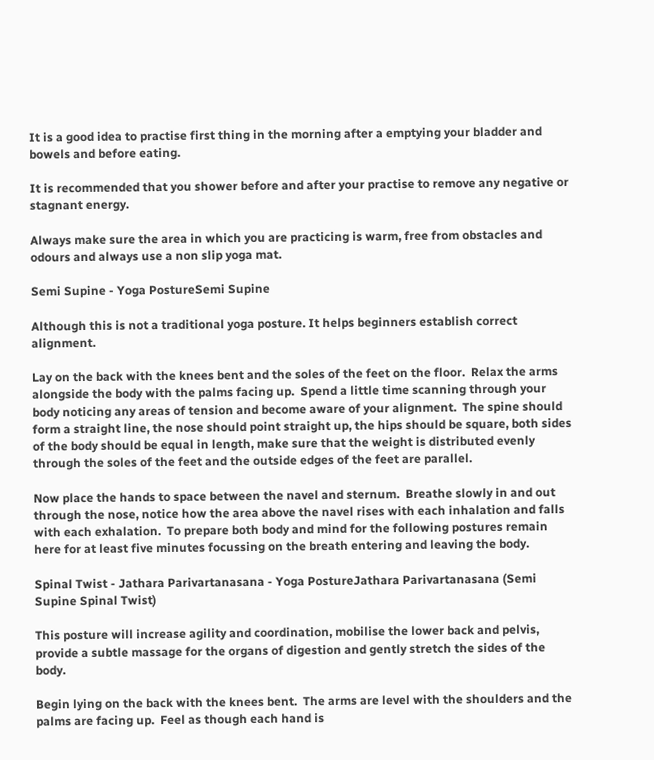It is a good idea to practise first thing in the morning after a emptying your bladder and bowels and before eating.

It is recommended that you shower before and after your practise to remove any negative or stagnant energy.

Always make sure the area in which you are practicing is warm, free from obstacles and odours and always use a non slip yoga mat.

Semi Supine - Yoga PostureSemi Supine

Although this is not a traditional yoga posture. It helps beginners establish correct alignment.

Lay on the back with the knees bent and the soles of the feet on the floor.  Relax the arms alongside the body with the palms facing up.  Spend a little time scanning through your body noticing any areas of tension and become aware of your alignment.  The spine should form a straight line, the nose should point straight up, the hips should be square, both sides of the body should be equal in length, make sure that the weight is distributed evenly through the soles of the feet and the outside edges of the feet are parallel.

Now place the hands to space between the navel and sternum.  Breathe slowly in and out through the nose, notice how the area above the navel rises with each inhalation and falls with each exhalation.  To prepare both body and mind for the following postures remain here for at least five minutes focussing on the breath entering and leaving the body.

Spinal Twist - Jathara Parivartanasana - Yoga PostureJathara Parivartanasana (Semi Supine Spinal Twist)

This posture will increase agility and coordination, mobilise the lower back and pelvis, provide a subtle massage for the organs of digestion and gently stretch the sides of the body.

Begin lying on the back with the knees bent.  The arms are level with the shoulders and the palms are facing up.  Feel as though each hand is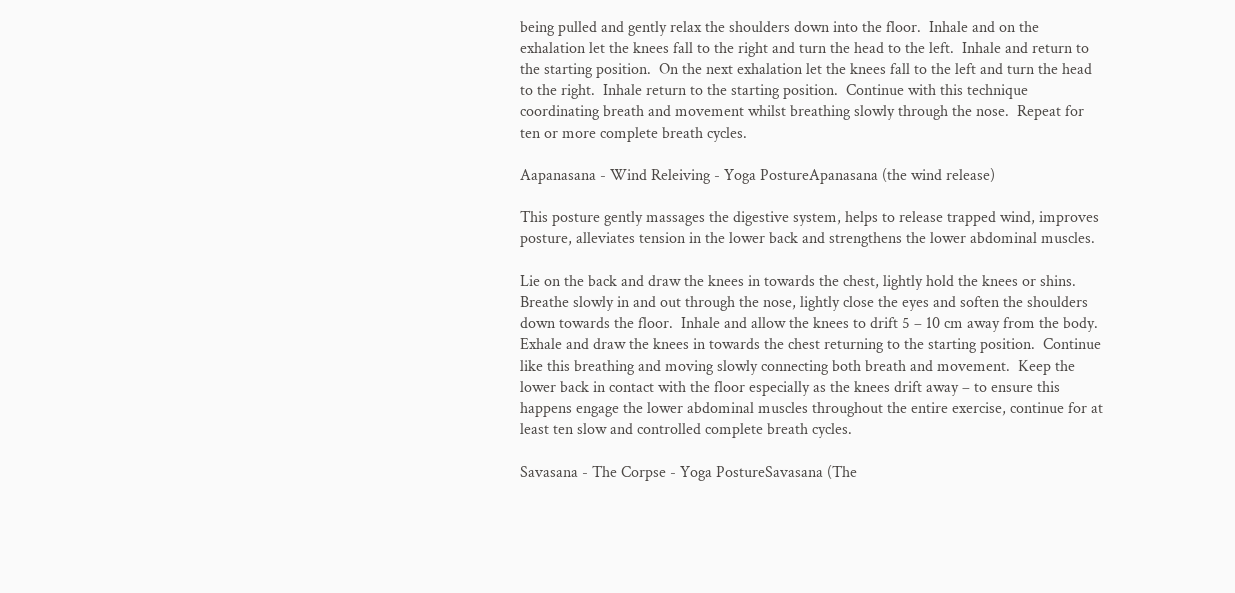being pulled and gently relax the shoulders down into the floor.  Inhale and on the exhalation let the knees fall to the right and turn the head to the left.  Inhale and return to the starting position.  On the next exhalation let the knees fall to the left and turn the head to the right.  Inhale return to the starting position.  Continue with this technique coordinating breath and movement whilst breathing slowly through the nose.  Repeat for ten or more complete breath cycles.

Aapanasana - Wind Releiving - Yoga PostureApanasana (the wind release)

This posture gently massages the digestive system, helps to release trapped wind, improves posture, alleviates tension in the lower back and strengthens the lower abdominal muscles.

Lie on the back and draw the knees in towards the chest, lightly hold the knees or shins. Breathe slowly in and out through the nose, lightly close the eyes and soften the shoulders down towards the floor.  Inhale and allow the knees to drift 5 – 10 cm away from the body.  Exhale and draw the knees in towards the chest returning to the starting position.  Continue like this breathing and moving slowly connecting both breath and movement.  Keep the lower back in contact with the floor especially as the knees drift away – to ensure this happens engage the lower abdominal muscles throughout the entire exercise, continue for at least ten slow and controlled complete breath cycles.

Savasana - The Corpse - Yoga PostureSavasana (The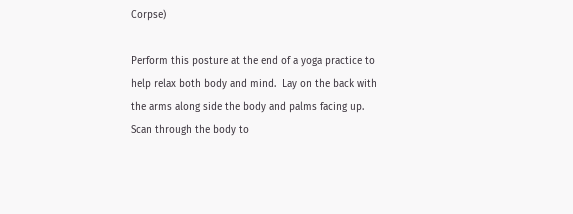Corpse)

Perform this posture at the end of a yoga practice to help relax both body and mind.  Lay on the back with the arms along side the body and palms facing up.  Scan through the body to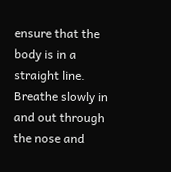ensure that the body is in a straight line.  Breathe slowly in and out through the nose and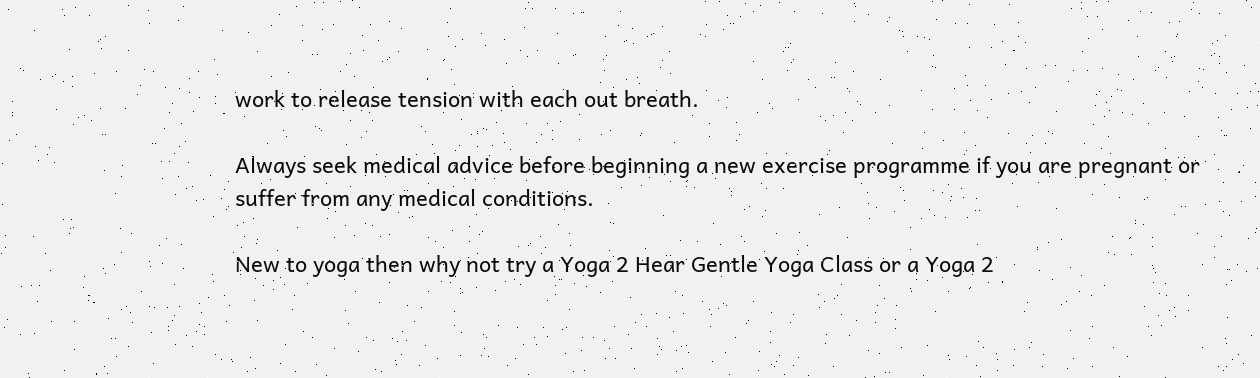work to release tension with each out breath.

Always seek medical advice before beginning a new exercise programme if you are pregnant or suffer from any medical conditions.

New to yoga then why not try a Yoga 2 Hear Gentle Yoga Class or a Yoga 2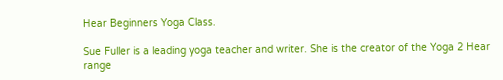Hear Beginners Yoga Class.

Sue Fuller is a leading yoga teacher and writer. She is the creator of the Yoga 2 Hear range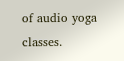of audio yoga classes.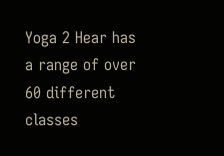Yoga 2 Hear has a range of over 60 different classes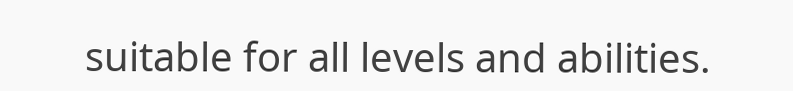suitable for all levels and abilities.